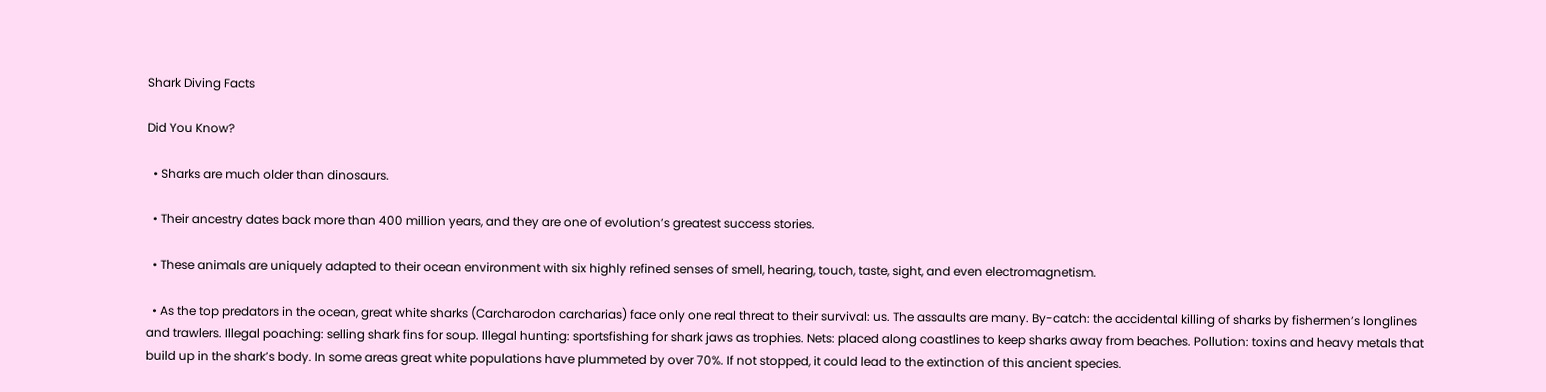Shark Diving Facts

Did You Know?

  • Sharks are much older than dinosaurs.

  • Their ancestry dates back more than 400 million years, and they are one of evolution’s greatest success stories.

  • These animals are uniquely adapted to their ocean environment with six highly refined senses of smell, hearing, touch, taste, sight, and even electromagnetism.

  • As the top predators in the ocean, great white sharks (Carcharodon carcharias) face only one real threat to their survival: us. The assaults are many. By-catch: the accidental killing of sharks by fishermen’s longlines and trawlers. Illegal poaching: selling shark fins for soup. Illegal hunting: sportsfishing for shark jaws as trophies. Nets: placed along coastlines to keep sharks away from beaches. Pollution: toxins and heavy metals that build up in the shark’s body. In some areas great white populations have plummeted by over 70%. If not stopped, it could lead to the extinction of this ancient species.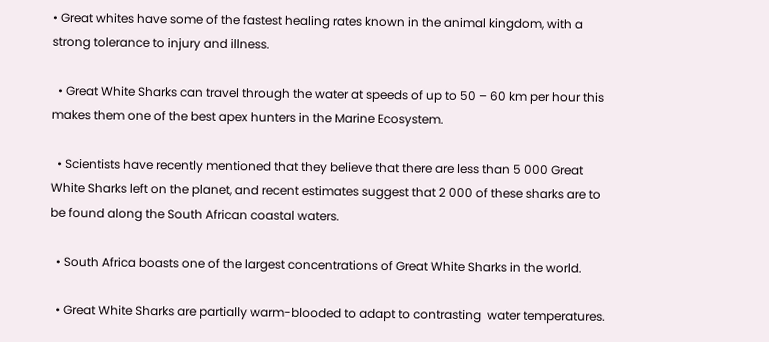• Great whites have some of the fastest healing rates known in the animal kingdom, with a strong tolerance to injury and illness.

  • Great White Sharks can travel through the water at speeds of up to 50 – 60 km per hour this makes them one of the best apex hunters in the Marine Ecosystem.

  • Scientists have recently mentioned that they believe that there are less than 5 000 Great White Sharks left on the planet, and recent estimates suggest that 2 000 of these sharks are to be found along the South African coastal waters.

  • South Africa boasts one of the largest concentrations of Great White Sharks in the world.

  • Great White Sharks are partially warm-blooded to adapt to contrasting  water temperatures.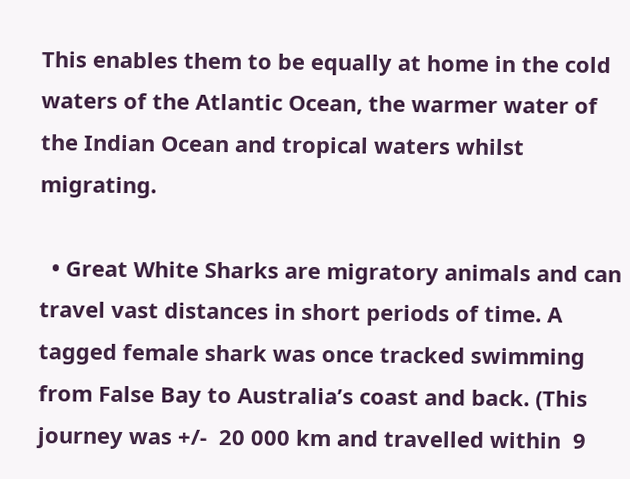This enables them to be equally at home in the cold waters of the Atlantic Ocean, the warmer water of the Indian Ocean and tropical waters whilst migrating.

  • Great White Sharks are migratory animals and can travel vast distances in short periods of time. A tagged female shark was once tracked swimming from False Bay to Australia’s coast and back. (This journey was +/-  20 000 km and travelled within  9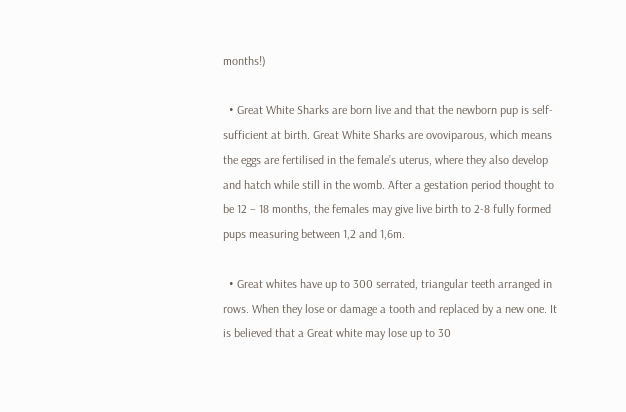months!)

  • Great White Sharks are born live and that the newborn pup is self-sufficient at birth. Great White Sharks are ovoviparous, which means the eggs are fertilised in the female’s uterus, where they also develop and hatch while still in the womb. After a gestation period thought to be 12 – 18 months, the females may give live birth to 2-8 fully formed pups measuring between 1,2 and 1,6m.

  • Great whites have up to 300 serrated, triangular teeth arranged in  rows. When they lose or damage a tooth and replaced by a new one. It is believed that a Great white may lose up to 30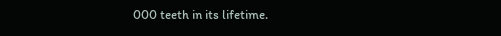000 teeth in its lifetime.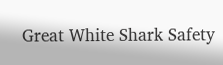Great White Shark Safety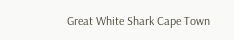Great White Shark Cape Town